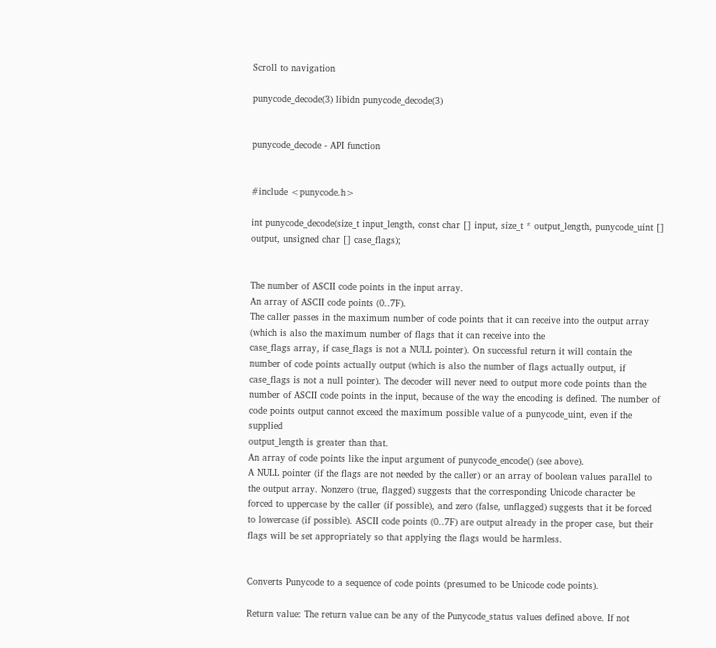Scroll to navigation

punycode_decode(3) libidn punycode_decode(3)


punycode_decode - API function


#include <punycode.h>

int punycode_decode(size_t input_length, const char [] input, size_t * output_length, punycode_uint [] output, unsigned char [] case_flags);


The number of ASCII code points in the input array.
An array of ASCII code points (0..7F).
The caller passes in the maximum number of code points that it can receive into the output array (which is also the maximum number of flags that it can receive into the
case_flags array, if case_flags is not a NULL pointer). On successful return it will contain the number of code points actually output (which is also the number of flags actually output, if case_flags is not a null pointer). The decoder will never need to output more code points than the number of ASCII code points in the input, because of the way the encoding is defined. The number of code points output cannot exceed the maximum possible value of a punycode_uint, even if the supplied
output_length is greater than that.
An array of code points like the input argument of punycode_encode() (see above).
A NULL pointer (if the flags are not needed by the caller) or an array of boolean values parallel to the output array. Nonzero (true, flagged) suggests that the corresponding Unicode character be forced to uppercase by the caller (if possible), and zero (false, unflagged) suggests that it be forced to lowercase (if possible). ASCII code points (0..7F) are output already in the proper case, but their flags will be set appropriately so that applying the flags would be harmless.


Converts Punycode to a sequence of code points (presumed to be Unicode code points).

Return value: The return value can be any of the Punycode_status values defined above. If not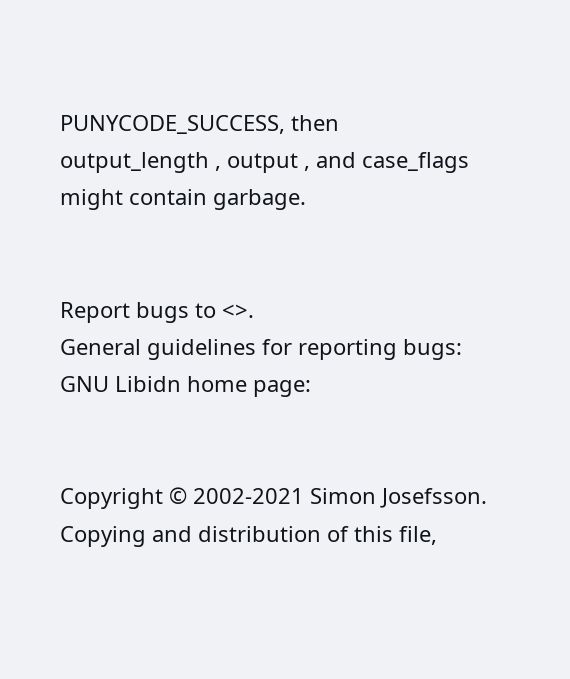PUNYCODE_SUCCESS, then
output_length , output , and case_flags might contain garbage.


Report bugs to <>.
General guidelines for reporting bugs:
GNU Libidn home page:


Copyright © 2002-2021 Simon Josefsson.
Copying and distribution of this file,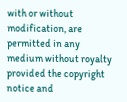with or without modification, are permitted in any medium without royalty provided the copyright notice and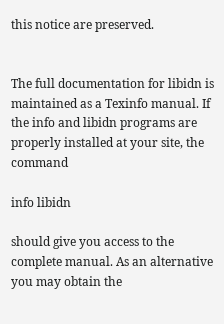this notice are preserved.


The full documentation for libidn is maintained as a Texinfo manual. If the info and libidn programs are properly installed at your site, the command

info libidn

should give you access to the complete manual. As an alternative you may obtain the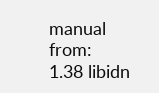manual from:
1.38 libidn